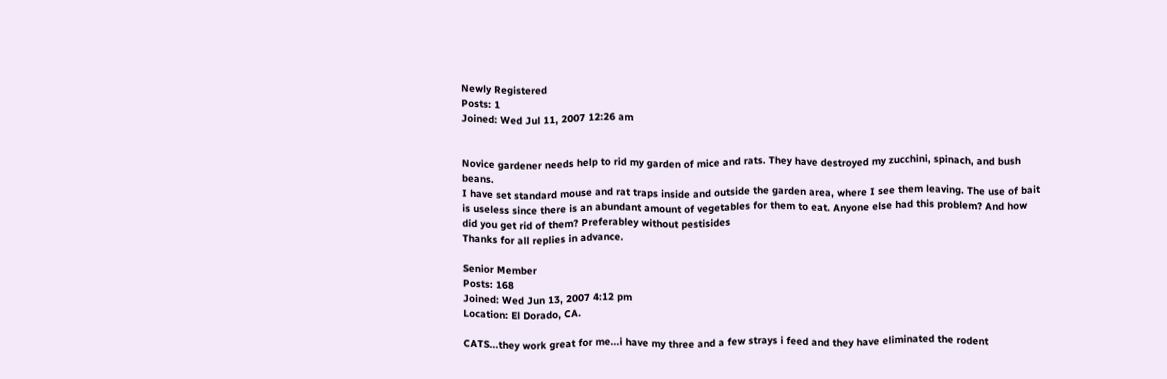Newly Registered
Posts: 1
Joined: Wed Jul 11, 2007 12:26 am


Novice gardener needs help to rid my garden of mice and rats. They have destroyed my zucchini, spinach, and bush beans.
I have set standard mouse and rat traps inside and outside the garden area, where I see them leaving. The use of bait is useless since there is an abundant amount of vegetables for them to eat. Anyone else had this problem? And how did you get rid of them? Preferabley without pestisides
Thanks for all replies in advance.

Senior Member
Posts: 168
Joined: Wed Jun 13, 2007 4:12 pm
Location: El Dorado, CA.

CATS...they work great for me...i have my three and a few strays i feed and they have eliminated the rodent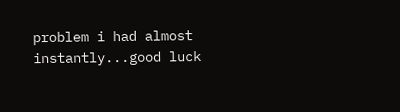problem i had almost instantly...good luck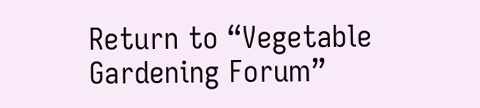Return to “Vegetable Gardening Forum”